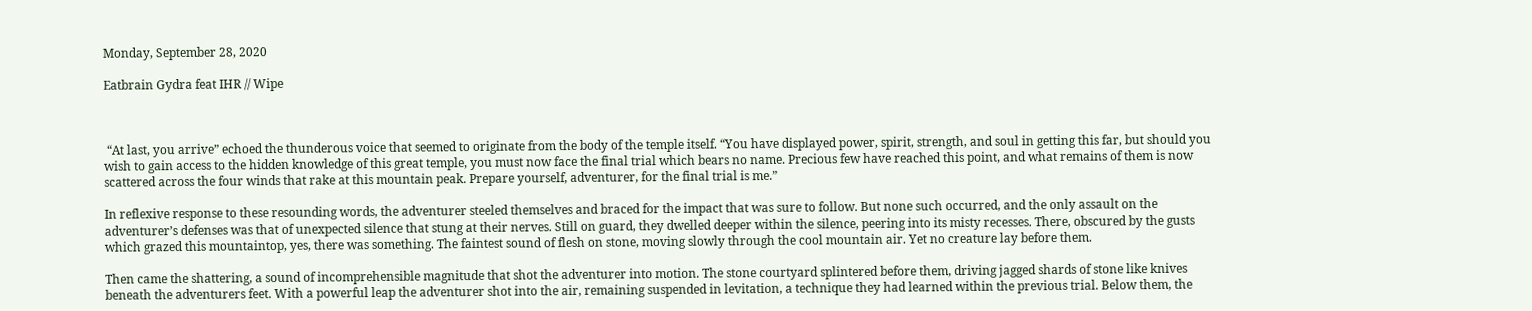Monday, September 28, 2020

Eatbrain Gydra feat IHR // Wipe



 “At last, you arrive” echoed the thunderous voice that seemed to originate from the body of the temple itself. “You have displayed power, spirit, strength, and soul in getting this far, but should you wish to gain access to the hidden knowledge of this great temple, you must now face the final trial which bears no name. Precious few have reached this point, and what remains of them is now scattered across the four winds that rake at this mountain peak. Prepare yourself, adventurer, for the final trial is me.”

In reflexive response to these resounding words, the adventurer steeled themselves and braced for the impact that was sure to follow. But none such occurred, and the only assault on the adventurer’s defenses was that of unexpected silence that stung at their nerves. Still on guard, they dwelled deeper within the silence, peering into its misty recesses. There, obscured by the gusts which grazed this mountaintop, yes, there was something. The faintest sound of flesh on stone, moving slowly through the cool mountain air. Yet no creature lay before them.

Then came the shattering, a sound of incomprehensible magnitude that shot the adventurer into motion. The stone courtyard splintered before them, driving jagged shards of stone like knives beneath the adventurers feet. With a powerful leap the adventurer shot into the air, remaining suspended in levitation, a technique they had learned within the previous trial. Below them, the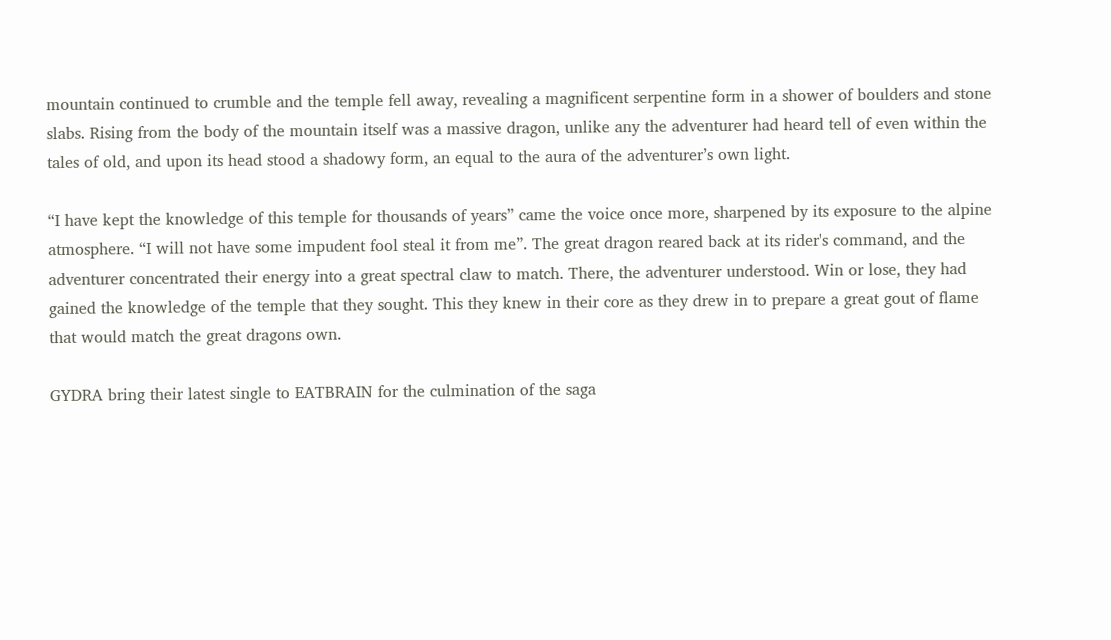mountain continued to crumble and the temple fell away, revealing a magnificent serpentine form in a shower of boulders and stone slabs. Rising from the body of the mountain itself was a massive dragon, unlike any the adventurer had heard tell of even within the tales of old, and upon its head stood a shadowy form, an equal to the aura of the adventurer’s own light.

“I have kept the knowledge of this temple for thousands of years” came the voice once more, sharpened by its exposure to the alpine atmosphere. “I will not have some impudent fool steal it from me”. The great dragon reared back at its rider's command, and the adventurer concentrated their energy into a great spectral claw to match. There, the adventurer understood. Win or lose, they had gained the knowledge of the temple that they sought. This they knew in their core as they drew in to prepare a great gout of flame that would match the great dragons own.

GYDRA bring their latest single to EATBRAIN for the culmination of the saga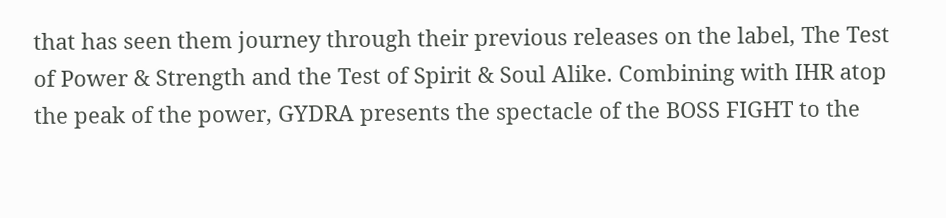that has seen them journey through their previous releases on the label, The Test of Power & Strength and the Test of Spirit & Soul Alike. Combining with IHR atop the peak of the power, GYDRA presents the spectacle of the BOSS FIGHT to the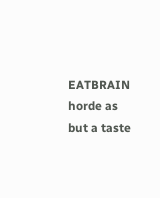EATBRAIN horde as but a taste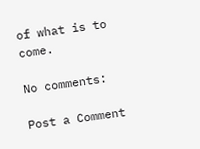of what is to come.

No comments:

Post a Comment